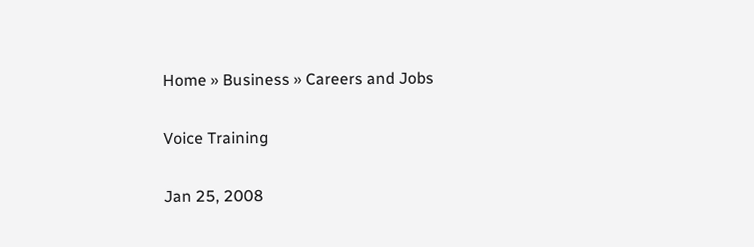Home » Business » Careers and Jobs

Voice Training

Jan 25, 2008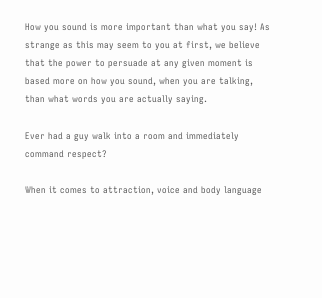How you sound is more important than what you say! As strange as this may seem to you at first, we believe that the power to persuade at any given moment is based more on how you sound, when you are talking, than what words you are actually saying.

Ever had a guy walk into a room and immediately command respect?

When it comes to attraction, voice and body language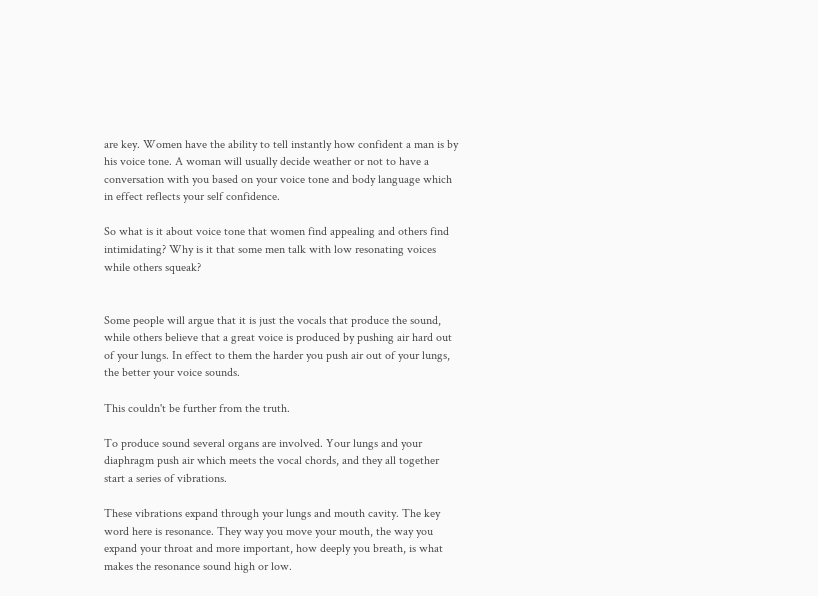are key. Women have the ability to tell instantly how confident a man is by his voice tone. A woman will usually decide weather or not to have a conversation with you based on your voice tone and body language which in effect reflects your self confidence.

So what is it about voice tone that women find appealing and others find intimidating? Why is it that some men talk with low resonating voices while others squeak?


Some people will argue that it is just the vocals that produce the sound, while others believe that a great voice is produced by pushing air hard out of your lungs. In effect to them the harder you push air out of your lungs, the better your voice sounds.

This couldn't be further from the truth.

To produce sound several organs are involved. Your lungs and your diaphragm push air which meets the vocal chords, and they all together start a series of vibrations.

These vibrations expand through your lungs and mouth cavity. The key word here is resonance. They way you move your mouth, the way you expand your throat and more important, how deeply you breath, is what makes the resonance sound high or low.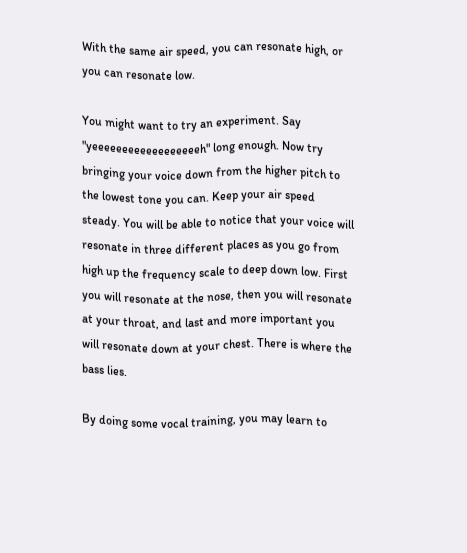With the same air speed, you can resonate high, or you can resonate low.

You might want to try an experiment. Say "yeeeeeeeeeeeeeeeeeeh" long enough. Now try bringing your voice down from the higher pitch to the lowest tone you can. Keep your air speed steady. You will be able to notice that your voice will resonate in three different places as you go from high up the frequency scale to deep down low. First you will resonate at the nose, then you will resonate at your throat, and last and more important you will resonate down at your chest. There is where the bass lies.

By doing some vocal training, you may learn to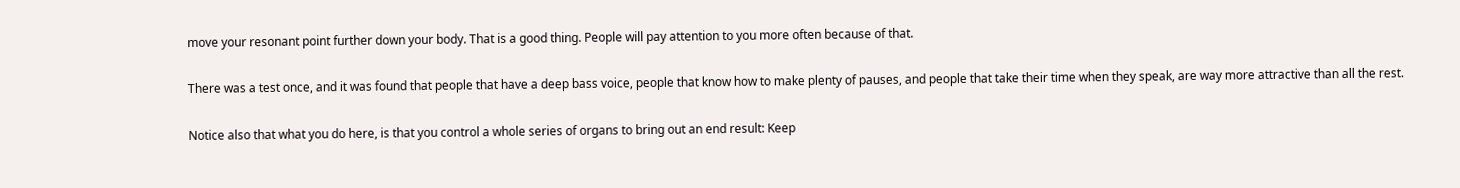move your resonant point further down your body. That is a good thing. People will pay attention to you more often because of that.

There was a test once, and it was found that people that have a deep bass voice, people that know how to make plenty of pauses, and people that take their time when they speak, are way more attractive than all the rest.

Notice also that what you do here, is that you control a whole series of organs to bring out an end result: Keep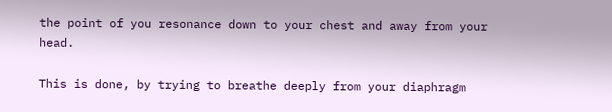the point of you resonance down to your chest and away from your head.

This is done, by trying to breathe deeply from your diaphragm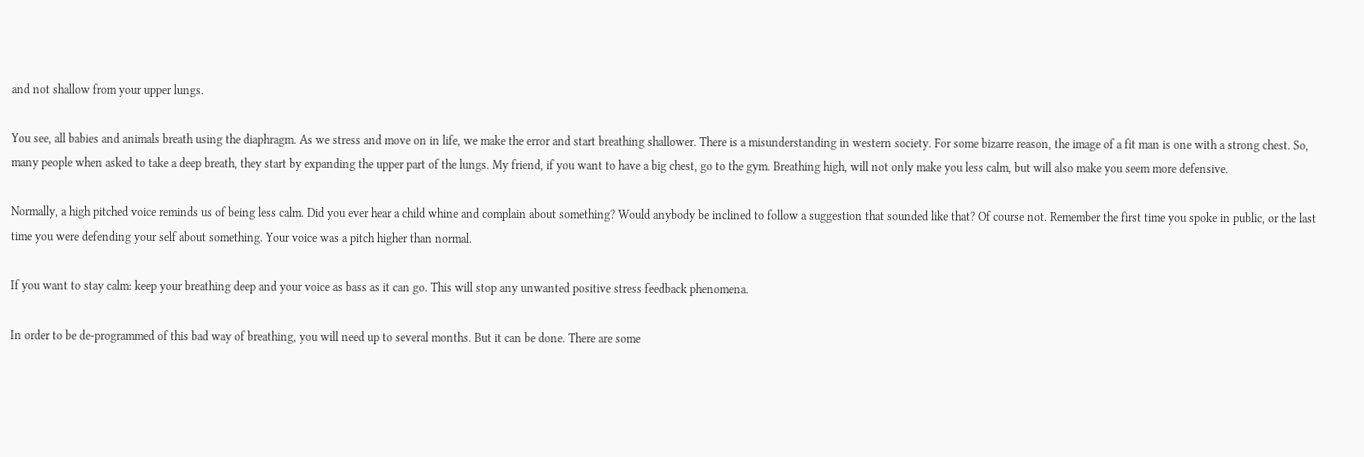and not shallow from your upper lungs.

You see, all babies and animals breath using the diaphragm. As we stress and move on in life, we make the error and start breathing shallower. There is a misunderstanding in western society. For some bizarre reason, the image of a fit man is one with a strong chest. So, many people when asked to take a deep breath, they start by expanding the upper part of the lungs. My friend, if you want to have a big chest, go to the gym. Breathing high, will not only make you less calm, but will also make you seem more defensive.

Normally, a high pitched voice reminds us of being less calm. Did you ever hear a child whine and complain about something? Would anybody be inclined to follow a suggestion that sounded like that? Of course not. Remember the first time you spoke in public, or the last time you were defending your self about something. Your voice was a pitch higher than normal.

If you want to stay calm: keep your breathing deep and your voice as bass as it can go. This will stop any unwanted positive stress feedback phenomena.

In order to be de-programmed of this bad way of breathing, you will need up to several months. But it can be done. There are some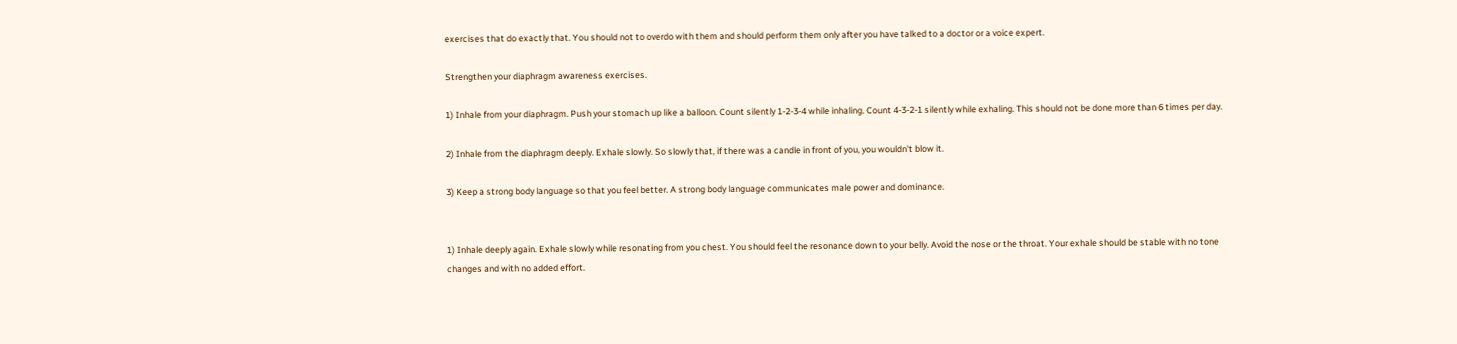exercises that do exactly that. You should not to overdo with them and should perform them only after you have talked to a doctor or a voice expert.

Strengthen your diaphragm awareness exercises.

1) Inhale from your diaphragm. Push your stomach up like a balloon. Count silently 1-2-3-4 while inhaling. Count 4-3-2-1 silently while exhaling. This should not be done more than 6 times per day.

2) Inhale from the diaphragm deeply. Exhale slowly. So slowly that, if there was a candle in front of you, you wouldn't blow it.

3) Keep a strong body language so that you feel better. A strong body language communicates male power and dominance.


1) Inhale deeply again. Exhale slowly while resonating from you chest. You should feel the resonance down to your belly. Avoid the nose or the throat. Your exhale should be stable with no tone changes and with no added effort.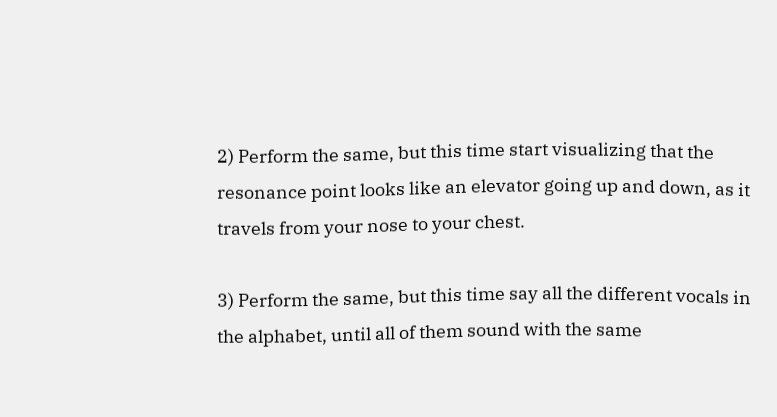2) Perform the same, but this time start visualizing that the resonance point looks like an elevator going up and down, as it travels from your nose to your chest.

3) Perform the same, but this time say all the different vocals in the alphabet, until all of them sound with the same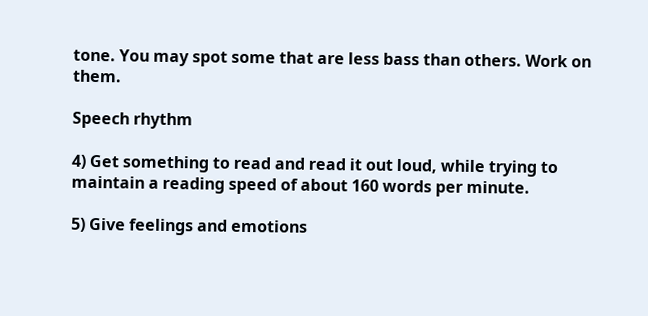tone. You may spot some that are less bass than others. Work on them.

Speech rhythm

4) Get something to read and read it out loud, while trying to maintain a reading speed of about 160 words per minute.

5) Give feelings and emotions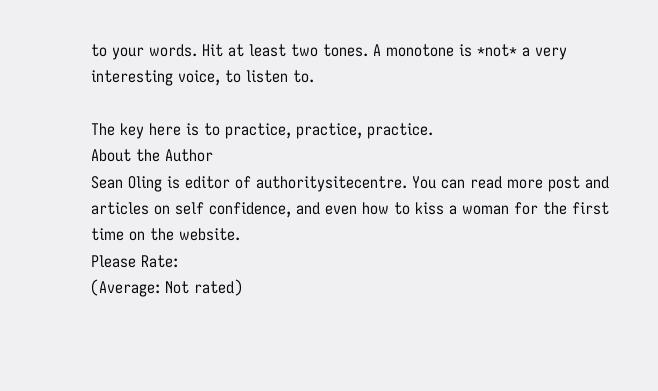to your words. Hit at least two tones. A monotone is *not* a very interesting voice, to listen to.

The key here is to practice, practice, practice.
About the Author
Sean Oling is editor of authoritysitecentre. You can read more post and articles on self confidence, and even how to kiss a woman for the first time on the website.
Please Rate:
(Average: Not rated)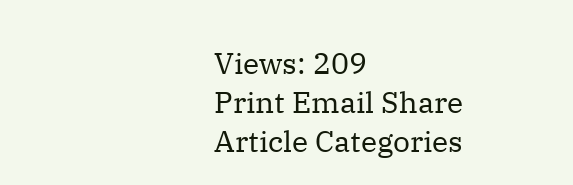Views: 209
Print Email Share
Article Categories